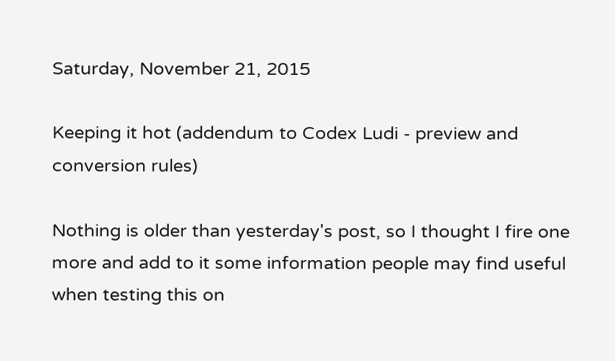Saturday, November 21, 2015

Keeping it hot (addendum to Codex Ludi - preview and conversion rules)

Nothing is older than yesterday's post, so I thought I fire one more and add to it some information people may find useful when testing this on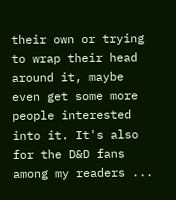their own or trying to wrap their head around it, maybe even get some more people interested into it. It's also for the D&D fans among my readers ...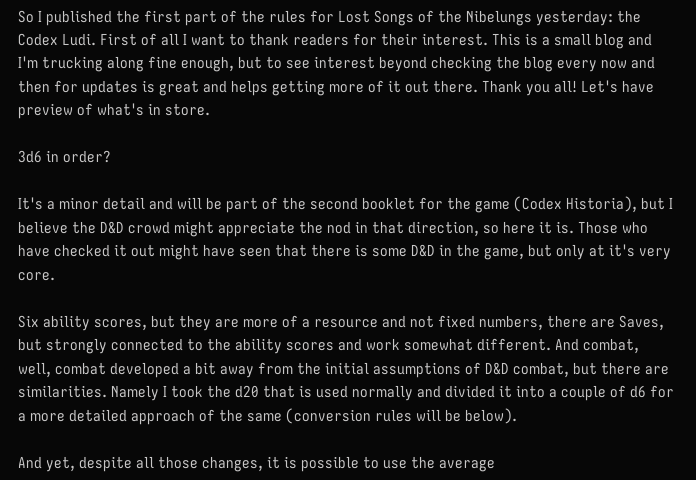So I published the first part of the rules for Lost Songs of the Nibelungs yesterday: the Codex Ludi. First of all I want to thank readers for their interest. This is a small blog and I'm trucking along fine enough, but to see interest beyond checking the blog every now and then for updates is great and helps getting more of it out there. Thank you all! Let's have preview of what's in store.

3d6 in order?

It's a minor detail and will be part of the second booklet for the game (Codex Historia), but I believe the D&D crowd might appreciate the nod in that direction, so here it is. Those who have checked it out might have seen that there is some D&D in the game, but only at it's very core.

Six ability scores, but they are more of a resource and not fixed numbers, there are Saves, but strongly connected to the ability scores and work somewhat different. And combat, well, combat developed a bit away from the initial assumptions of D&D combat, but there are similarities. Namely I took the d20 that is used normally and divided it into a couple of d6 for a more detailed approach of the same (conversion rules will be below).

And yet, despite all those changes, it is possible to use the average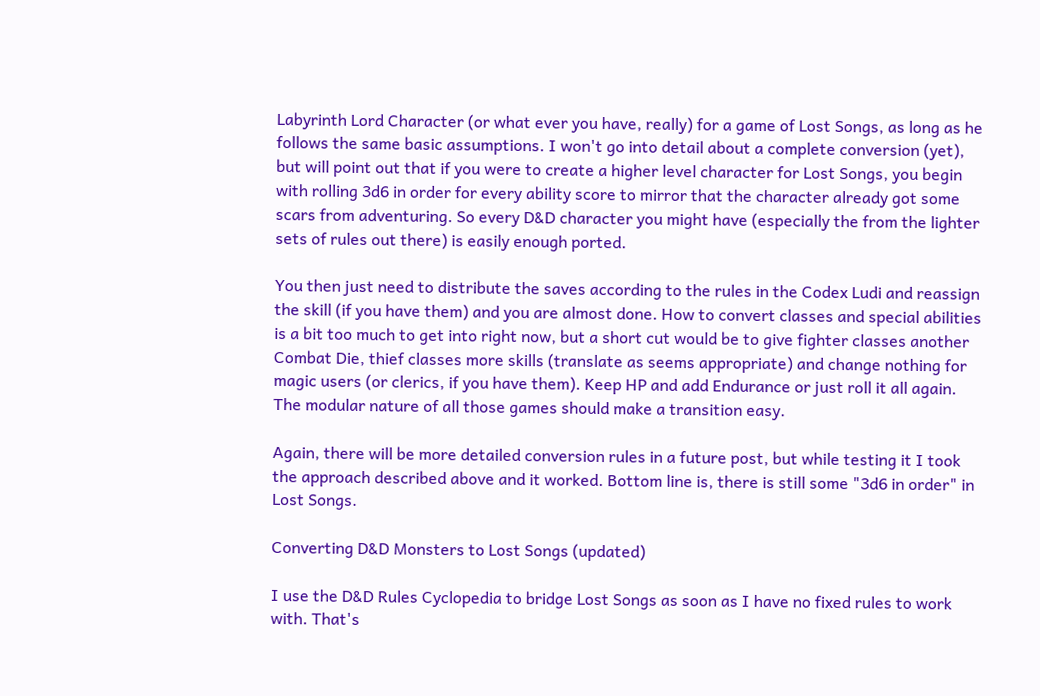Labyrinth Lord Character (or what ever you have, really) for a game of Lost Songs, as long as he follows the same basic assumptions. I won't go into detail about a complete conversion (yet), but will point out that if you were to create a higher level character for Lost Songs, you begin with rolling 3d6 in order for every ability score to mirror that the character already got some scars from adventuring. So every D&D character you might have (especially the from the lighter sets of rules out there) is easily enough ported.

You then just need to distribute the saves according to the rules in the Codex Ludi and reassign the skill (if you have them) and you are almost done. How to convert classes and special abilities is a bit too much to get into right now, but a short cut would be to give fighter classes another Combat Die, thief classes more skills (translate as seems appropriate) and change nothing for magic users (or clerics, if you have them). Keep HP and add Endurance or just roll it all again. The modular nature of all those games should make a transition easy.

Again, there will be more detailed conversion rules in a future post, but while testing it I took the approach described above and it worked. Bottom line is, there is still some "3d6 in order" in Lost Songs.

Converting D&D Monsters to Lost Songs (updated)

I use the D&D Rules Cyclopedia to bridge Lost Songs as soon as I have no fixed rules to work with. That's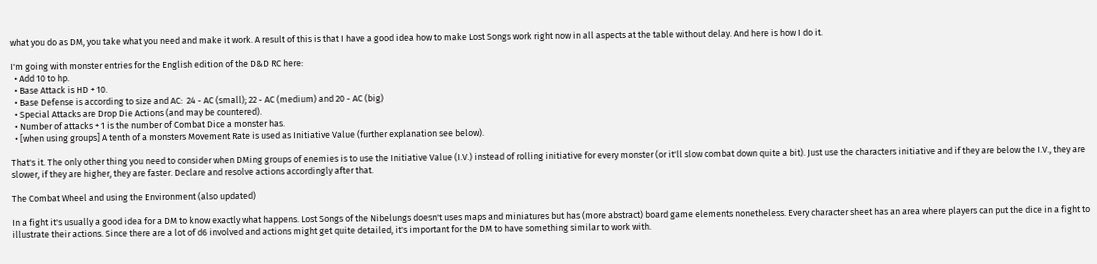what you do as DM, you take what you need and make it work. A result of this is that I have a good idea how to make Lost Songs work right now in all aspects at the table without delay. And here is how I do it.

I'm going with monster entries for the English edition of the D&D RC here:
  • Add 10 to hp.
  • Base Attack is HD + 10.
  • Base Defense is according to size and AC:  24 - AC (small); 22 - AC (medium) and 20 - AC (big)
  • Special Attacks are Drop Die Actions (and may be countered).
  • Number of attacks + 1 is the number of Combat Dice a monster has.
  • [when using groups] A tenth of a monsters Movement Rate is used as Initiative Value (further explanation see below).

That's it. The only other thing you need to consider when DMing groups of enemies is to use the Initiative Value (I.V.) instead of rolling initiative for every monster (or it'll slow combat down quite a bit). Just use the characters initiative and if they are below the I.V., they are slower, if they are higher, they are faster. Declare and resolve actions accordingly after that.

The Combat Wheel and using the Environment (also updated)

In a fight it's usually a good idea for a DM to know exactly what happens. Lost Songs of the Nibelungs doesn't uses maps and miniatures but has (more abstract) board game elements nonetheless. Every character sheet has an area where players can put the dice in a fight to illustrate their actions. Since there are a lot of d6 involved and actions might get quite detailed, it's important for the DM to have something similar to work with.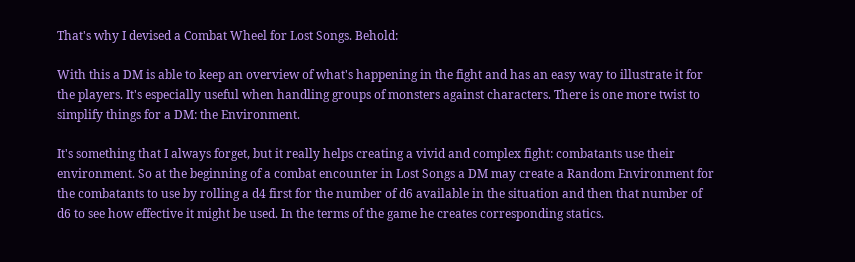That's why I devised a Combat Wheel for Lost Songs. Behold:

With this a DM is able to keep an overview of what's happening in the fight and has an easy way to illustrate it for the players. It's especially useful when handling groups of monsters against characters. There is one more twist to simplify things for a DM: the Environment.

It's something that I always forget, but it really helps creating a vivid and complex fight: combatants use their environment. So at the beginning of a combat encounter in Lost Songs a DM may create a Random Environment for the combatants to use by rolling a d4 first for the number of d6 available in the situation and then that number of d6 to see how effective it might be used. In the terms of the game he creates corresponding statics.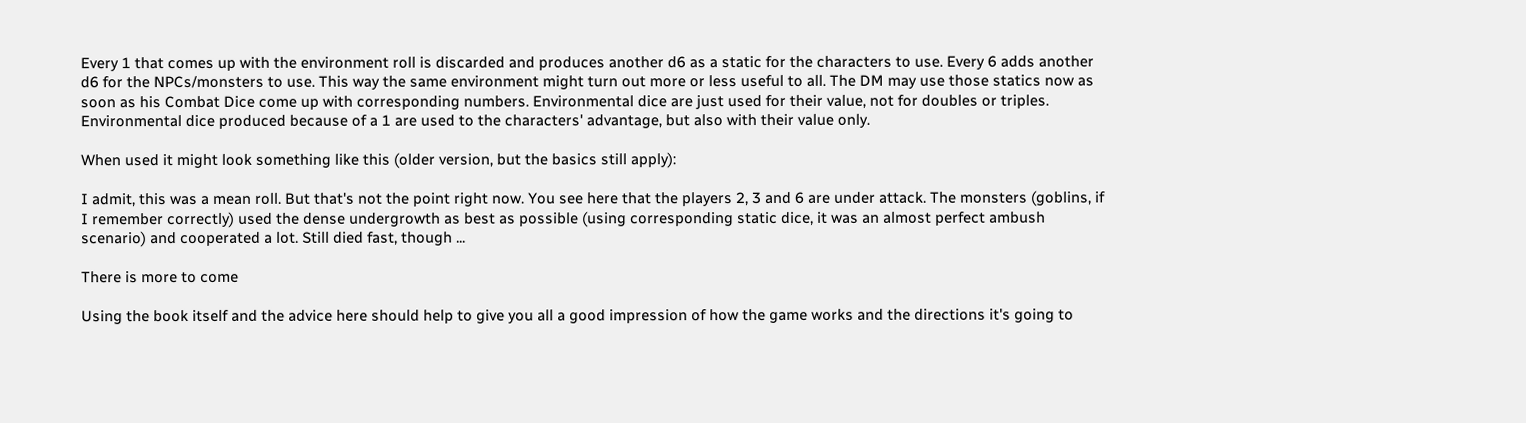Every 1 that comes up with the environment roll is discarded and produces another d6 as a static for the characters to use. Every 6 adds another d6 for the NPCs/monsters to use. This way the same environment might turn out more or less useful to all. The DM may use those statics now as soon as his Combat Dice come up with corresponding numbers. Environmental dice are just used for their value, not for doubles or triples. Environmental dice produced because of a 1 are used to the characters' advantage, but also with their value only.

When used it might look something like this (older version, but the basics still apply):

I admit, this was a mean roll. But that's not the point right now. You see here that the players 2, 3 and 6 are under attack. The monsters (goblins, if I remember correctly) used the dense undergrowth as best as possible (using corresponding static dice, it was an almost perfect ambush scenario) and cooperated a lot. Still died fast, though ...

There is more to come

Using the book itself and the advice here should help to give you all a good impression of how the game works and the directions it's going to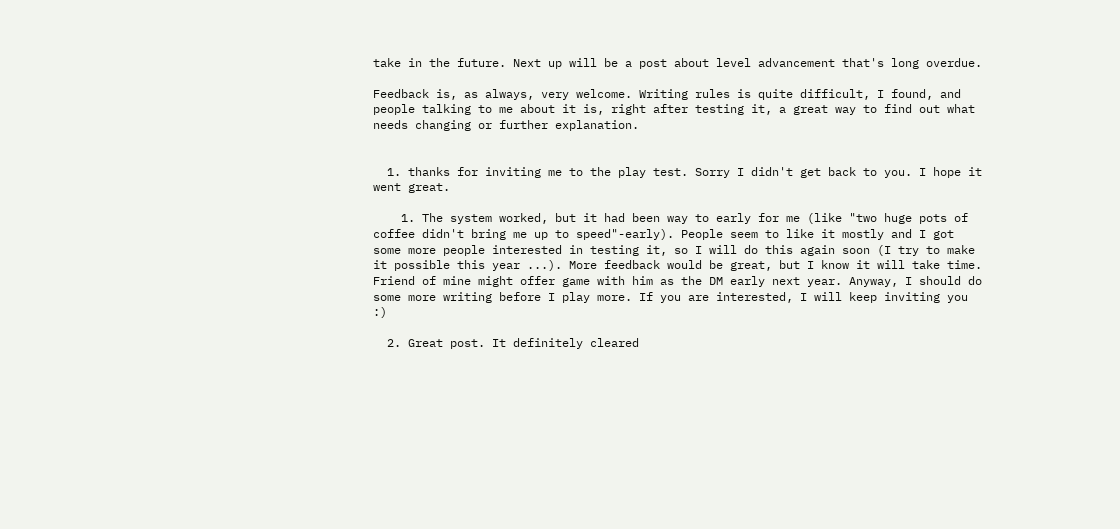take in the future. Next up will be a post about level advancement that's long overdue.

Feedback is, as always, very welcome. Writing rules is quite difficult, I found, and people talking to me about it is, right after testing it, a great way to find out what needs changing or further explanation.


  1. thanks for inviting me to the play test. Sorry I didn't get back to you. I hope it went great.

    1. The system worked, but it had been way to early for me (like "two huge pots of coffee didn't bring me up to speed"-early). People seem to like it mostly and I got some more people interested in testing it, so I will do this again soon (I try to make it possible this year ...). More feedback would be great, but I know it will take time. Friend of mine might offer game with him as the DM early next year. Anyway, I should do some more writing before I play more. If you are interested, I will keep inviting you :)

  2. Great post. It definitely cleared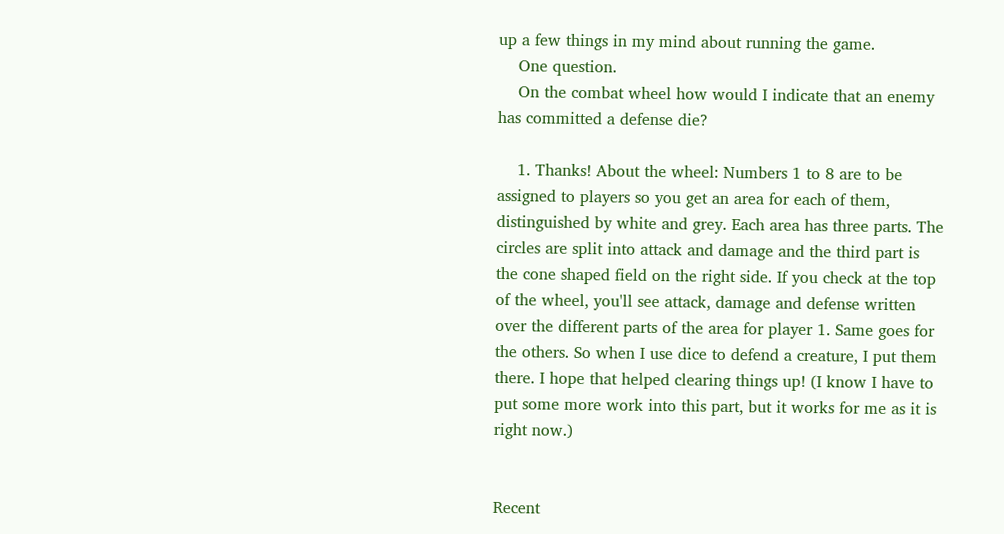up a few things in my mind about running the game.
    One question.
    On the combat wheel how would I indicate that an enemy has committed a defense die?

    1. Thanks! About the wheel: Numbers 1 to 8 are to be assigned to players so you get an area for each of them, distinguished by white and grey. Each area has three parts. The circles are split into attack and damage and the third part is the cone shaped field on the right side. If you check at the top of the wheel, you'll see attack, damage and defense written over the different parts of the area for player 1. Same goes for the others. So when I use dice to defend a creature, I put them there. I hope that helped clearing things up! (I know I have to put some more work into this part, but it works for me as it is right now.)


Recent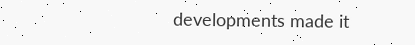developments made it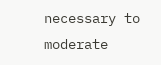necessary to moderate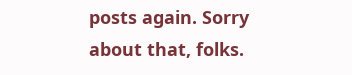posts again. Sorry about that, folks.